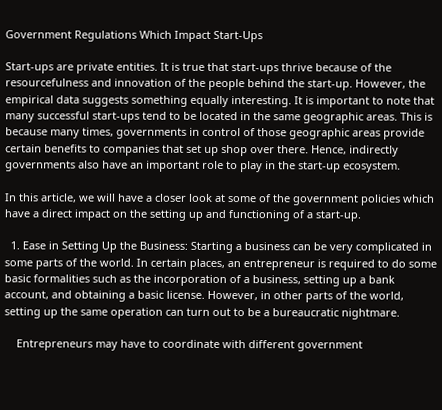Government Regulations Which Impact Start-Ups

Start-ups are private entities. It is true that start-ups thrive because of the resourcefulness and innovation of the people behind the start-up. However, the empirical data suggests something equally interesting. It is important to note that many successful start-ups tend to be located in the same geographic areas. This is because many times, governments in control of those geographic areas provide certain benefits to companies that set up shop over there. Hence, indirectly governments also have an important role to play in the start-up ecosystem.

In this article, we will have a closer look at some of the government policies which have a direct impact on the setting up and functioning of a start-up.

  1. Ease in Setting Up the Business: Starting a business can be very complicated in some parts of the world. In certain places, an entrepreneur is required to do some basic formalities such as the incorporation of a business, setting up a bank account, and obtaining a basic license. However, in other parts of the world, setting up the same operation can turn out to be a bureaucratic nightmare.

    Entrepreneurs may have to coordinate with different government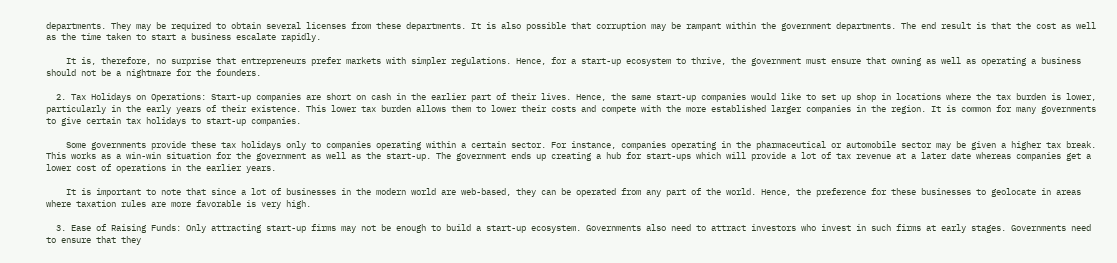departments. They may be required to obtain several licenses from these departments. It is also possible that corruption may be rampant within the government departments. The end result is that the cost as well as the time taken to start a business escalate rapidly.

    It is, therefore, no surprise that entrepreneurs prefer markets with simpler regulations. Hence, for a start-up ecosystem to thrive, the government must ensure that owning as well as operating a business should not be a nightmare for the founders.

  2. Tax Holidays on Operations: Start-up companies are short on cash in the earlier part of their lives. Hence, the same start-up companies would like to set up shop in locations where the tax burden is lower, particularly in the early years of their existence. This lower tax burden allows them to lower their costs and compete with the more established larger companies in the region. It is common for many governments to give certain tax holidays to start-up companies.

    Some governments provide these tax holidays only to companies operating within a certain sector. For instance, companies operating in the pharmaceutical or automobile sector may be given a higher tax break. This works as a win-win situation for the government as well as the start-up. The government ends up creating a hub for start-ups which will provide a lot of tax revenue at a later date whereas companies get a lower cost of operations in the earlier years.

    It is important to note that since a lot of businesses in the modern world are web-based, they can be operated from any part of the world. Hence, the preference for these businesses to geolocate in areas where taxation rules are more favorable is very high.

  3. Ease of Raising Funds: Only attracting start-up firms may not be enough to build a start-up ecosystem. Governments also need to attract investors who invest in such firms at early stages. Governments need to ensure that they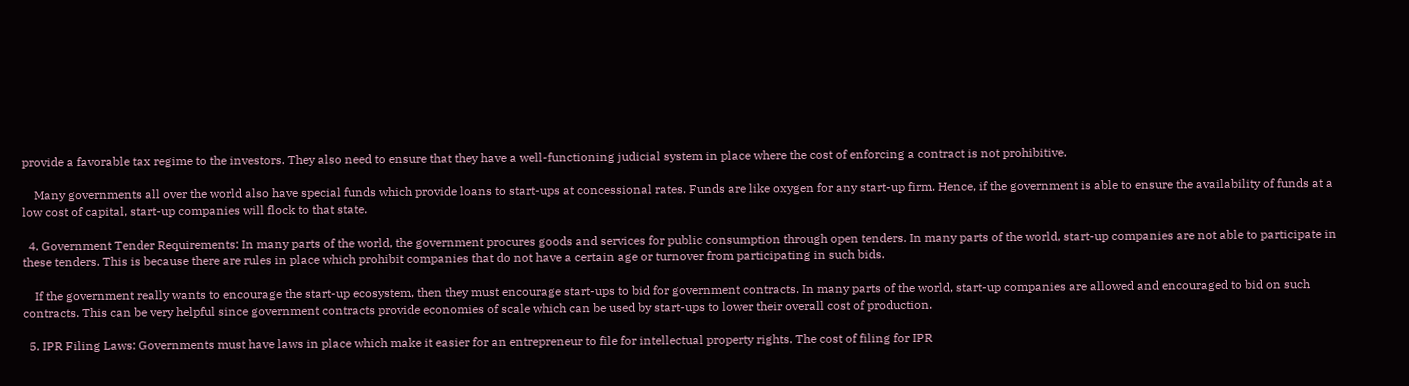provide a favorable tax regime to the investors. They also need to ensure that they have a well-functioning judicial system in place where the cost of enforcing a contract is not prohibitive.

    Many governments all over the world also have special funds which provide loans to start-ups at concessional rates. Funds are like oxygen for any start-up firm. Hence, if the government is able to ensure the availability of funds at a low cost of capital, start-up companies will flock to that state.

  4. Government Tender Requirements: In many parts of the world, the government procures goods and services for public consumption through open tenders. In many parts of the world, start-up companies are not able to participate in these tenders. This is because there are rules in place which prohibit companies that do not have a certain age or turnover from participating in such bids.

    If the government really wants to encourage the start-up ecosystem, then they must encourage start-ups to bid for government contracts. In many parts of the world, start-up companies are allowed and encouraged to bid on such contracts. This can be very helpful since government contracts provide economies of scale which can be used by start-ups to lower their overall cost of production.

  5. IPR Filing Laws: Governments must have laws in place which make it easier for an entrepreneur to file for intellectual property rights. The cost of filing for IPR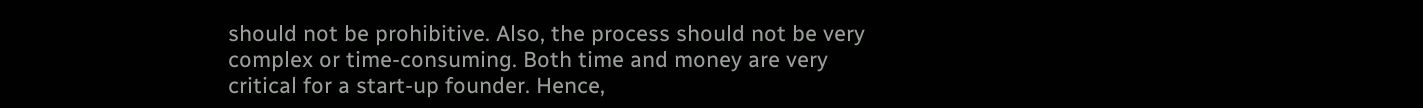should not be prohibitive. Also, the process should not be very complex or time-consuming. Both time and money are very critical for a start-up founder. Hence,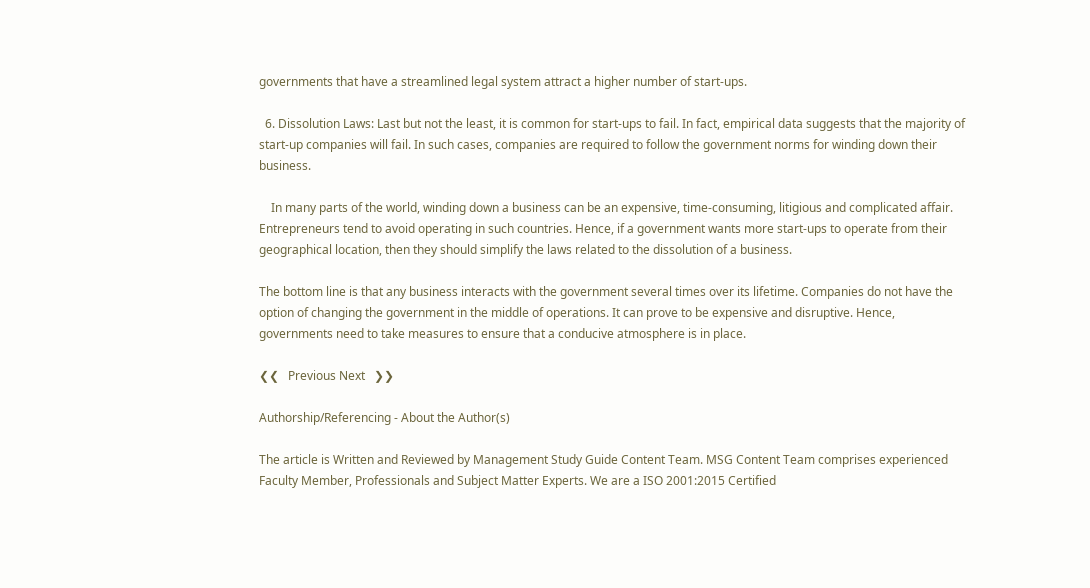governments that have a streamlined legal system attract a higher number of start-ups.

  6. Dissolution Laws: Last but not the least, it is common for start-ups to fail. In fact, empirical data suggests that the majority of start-up companies will fail. In such cases, companies are required to follow the government norms for winding down their business.

    In many parts of the world, winding down a business can be an expensive, time-consuming, litigious and complicated affair. Entrepreneurs tend to avoid operating in such countries. Hence, if a government wants more start-ups to operate from their geographical location, then they should simplify the laws related to the dissolution of a business.

The bottom line is that any business interacts with the government several times over its lifetime. Companies do not have the option of changing the government in the middle of operations. It can prove to be expensive and disruptive. Hence, governments need to take measures to ensure that a conducive atmosphere is in place.

❮❮   Previous Next   ❯❯

Authorship/Referencing - About the Author(s)

The article is Written and Reviewed by Management Study Guide Content Team. MSG Content Team comprises experienced Faculty Member, Professionals and Subject Matter Experts. We are a ISO 2001:2015 Certified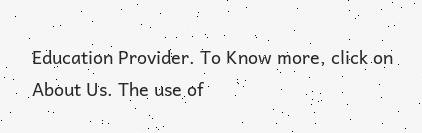Education Provider. To Know more, click on About Us. The use of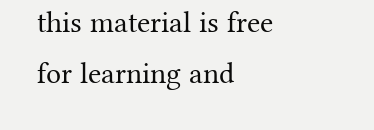this material is free for learning and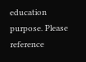education purpose. Please reference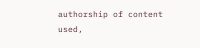authorship of content used,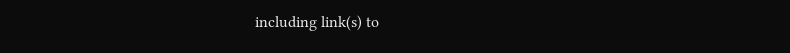including link(s) to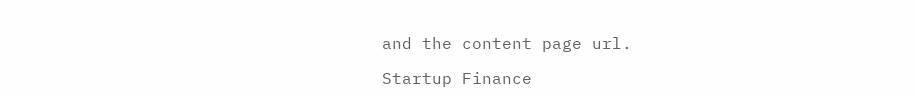and the content page url.

Startup Finance